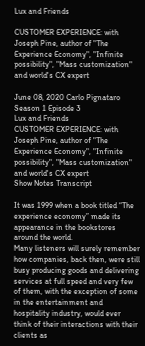Lux and Friends

CUSTOMER EXPERIENCE: with Joseph Pine, author of "The Experience Economy", "Infinite possibility", "Mass customization" and world's CX expert

June 08, 2020 Carlo Pignataro Season 1 Episode 3
Lux and Friends
CUSTOMER EXPERIENCE: with Joseph Pine, author of "The Experience Economy", "Infinite possibility", "Mass customization" and world's CX expert
Show Notes Transcript

It was 1999 when a book titled “The experience economy” made its appearance in the bookstores around the world.
Many listeners will surely remember how companies, back then, were still busy producing goods and delivering services at full speed and very few of them, with the exception of some in the entertainment and hospitality industry, would ever think of their interactions with their clients as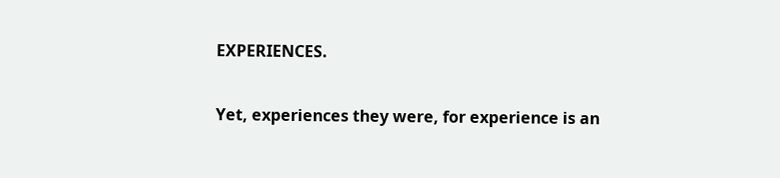EXPERIENCES.

Yet, experiences they were, for experience is an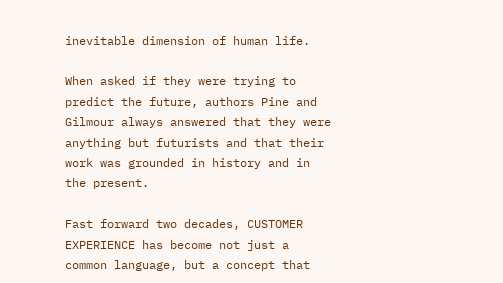inevitable dimension of human life.

When asked if they were trying to predict the future, authors Pine and Gilmour always answered that they were anything but futurists and that their work was grounded in history and in the present.

Fast forward two decades, CUSTOMER EXPERIENCE has become not just a common language, but a concept that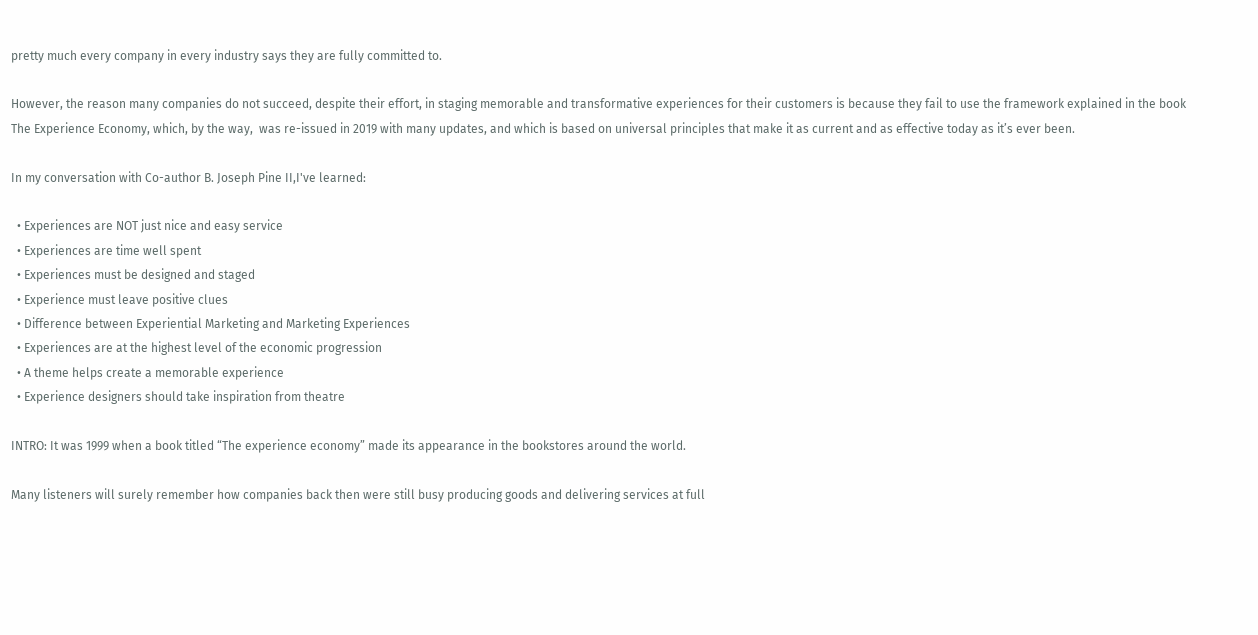pretty much every company in every industry says they are fully committed to.

However, the reason many companies do not succeed, despite their effort, in staging memorable and transformative experiences for their customers is because they fail to use the framework explained in the book The Experience Economy, which, by the way,  was re-issued in 2019 with many updates, and which is based on universal principles that make it as current and as effective today as it’s ever been.

In my conversation with Co-author B. Joseph Pine II,I've learned:

  • Experiences are NOT just nice and easy service
  • Experiences are time well spent
  • Experiences must be designed and staged
  • Experience must leave positive clues
  • Difference between Experiential Marketing and Marketing Experiences
  • Experiences are at the highest level of the economic progression
  • A theme helps create a memorable experience
  • Experience designers should take inspiration from theatre

INTRO: It was 1999 when a book titled “The experience economy” made its appearance in the bookstores around the world.

Many listeners will surely remember how companies back then were still busy producing goods and delivering services at full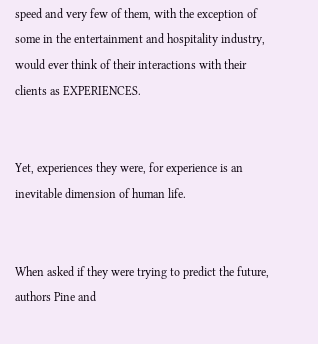speed and very few of them, with the exception of some in the entertainment and hospitality industry, would ever think of their interactions with their clients as EXPERIENCES.


Yet, experiences they were, for experience is an inevitable dimension of human life.


When asked if they were trying to predict the future, authors Pine and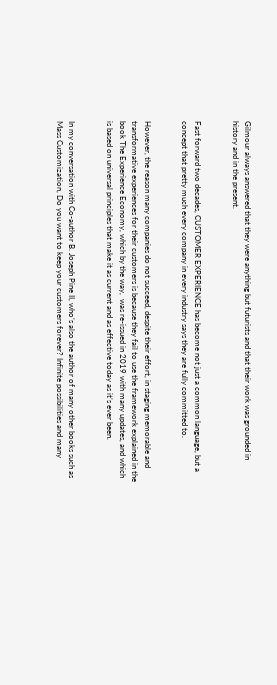Gilmour always answered that they were anything but futurists and that their work was grounded in history and in the present.


Fast forward two decades, CUSTOMER EXPERIENCE has become not just a common language, but a concept that pretty much every company in every industry says they are fully committed to.


However, the reason many companies do not succeed, despite their effort, in staging memorable and transformative experiences for their customers is because they fail to use the framework explained in the book The Experience Economy, which by the way,  was re-issued in 2019 with many updates, and which is based on universal principles that make it as current and as effective today as it’s ever been.


In my conversation with Co-author B. Joseph Pine II, who’s also the author of many other books such as Mass Customization, Do you want to keep your customers forever? Infinite possibilities and many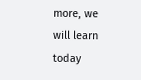more, we will learn today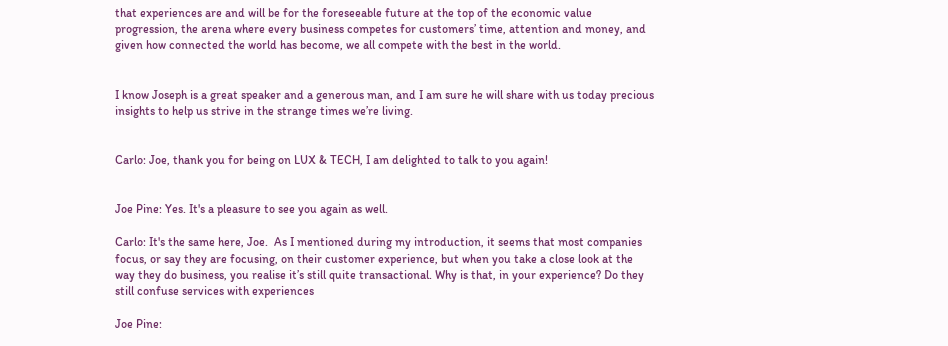that experiences are and will be for the foreseeable future at the top of the economic value progression, the arena where every business competes for customers’ time, attention and money, and given how connected the world has become, we all compete with the best in the world.


I know Joseph is a great speaker and a generous man, and I am sure he will share with us today precious insights to help us strive in the strange times we’re living.


Carlo: Joe, thank you for being on LUX & TECH, I am delighted to talk to you again!


Joe Pine: Yes. It's a pleasure to see you again as well.

Carlo: It's the same here, Joe.  As I mentioned during my introduction, it seems that most companies focus, or say they are focusing, on their customer experience, but when you take a close look at the way they do business, you realise it’s still quite transactional. Why is that, in your experience? Do they still confuse services with experiences

Joe Pine: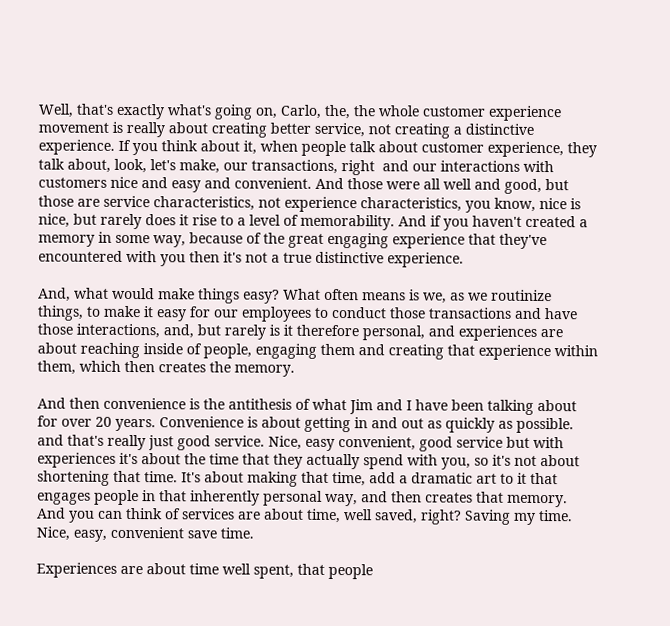Well, that's exactly what's going on, Carlo, the, the whole customer experience movement is really about creating better service, not creating a distinctive experience. If you think about it, when people talk about customer experience, they talk about, look, let's make, our transactions, right  and our interactions with customers nice and easy and convenient. And those were all well and good, but those are service characteristics, not experience characteristics, you know, nice is nice, but rarely does it rise to a level of memorability. And if you haven't created a memory in some way, because of the great engaging experience that they've encountered with you then it's not a true distinctive experience.

And, what would make things easy? What often means is we, as we routinize things, to make it easy for our employees to conduct those transactions and have those interactions, and, but rarely is it therefore personal, and experiences are about reaching inside of people, engaging them and creating that experience within them, which then creates the memory.

And then convenience is the antithesis of what Jim and I have been talking about for over 20 years. Convenience is about getting in and out as quickly as possible. and that's really just good service. Nice, easy convenient, good service but with experiences it's about the time that they actually spend with you, so it's not about shortening that time. It's about making that time, add a dramatic art to it that engages people in that inherently personal way, and then creates that memory.  And you can think of services are about time, well saved, right? Saving my time. Nice, easy, convenient save time.

Experiences are about time well spent, that people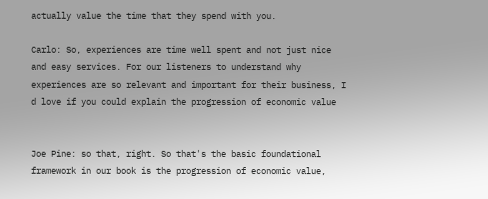actually value the time that they spend with you.

Carlo: So, experiences are time well spent and not just nice and easy services. For our listeners to understand why experiences are so relevant and important for their business, I d love if you could explain the progression of economic value


Joe Pine: so that, right. So that's the basic foundational framework in our book is the progression of economic value,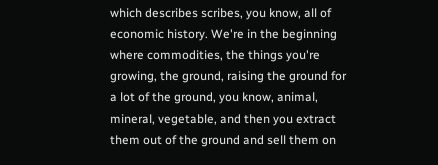which describes scribes, you know, all of economic history. We're in the beginning where commodities, the things you're growing, the ground, raising the ground for a lot of the ground, you know, animal, mineral, vegetable, and then you extract them out of the ground and sell them on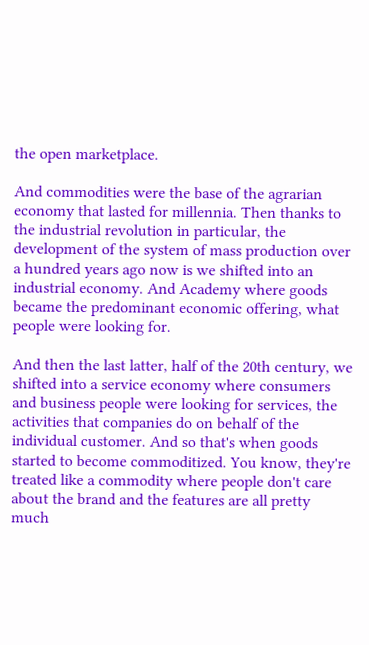the open marketplace.

And commodities were the base of the agrarian economy that lasted for millennia. Then thanks to the industrial revolution in particular, the development of the system of mass production over a hundred years ago now is we shifted into an industrial economy. And Academy where goods became the predominant economic offering, what people were looking for.

And then the last latter, half of the 20th century, we shifted into a service economy where consumers and business people were looking for services, the activities that companies do on behalf of the individual customer. And so that's when goods started to become commoditized. You know, they're treated like a commodity where people don't care about the brand and the features are all pretty much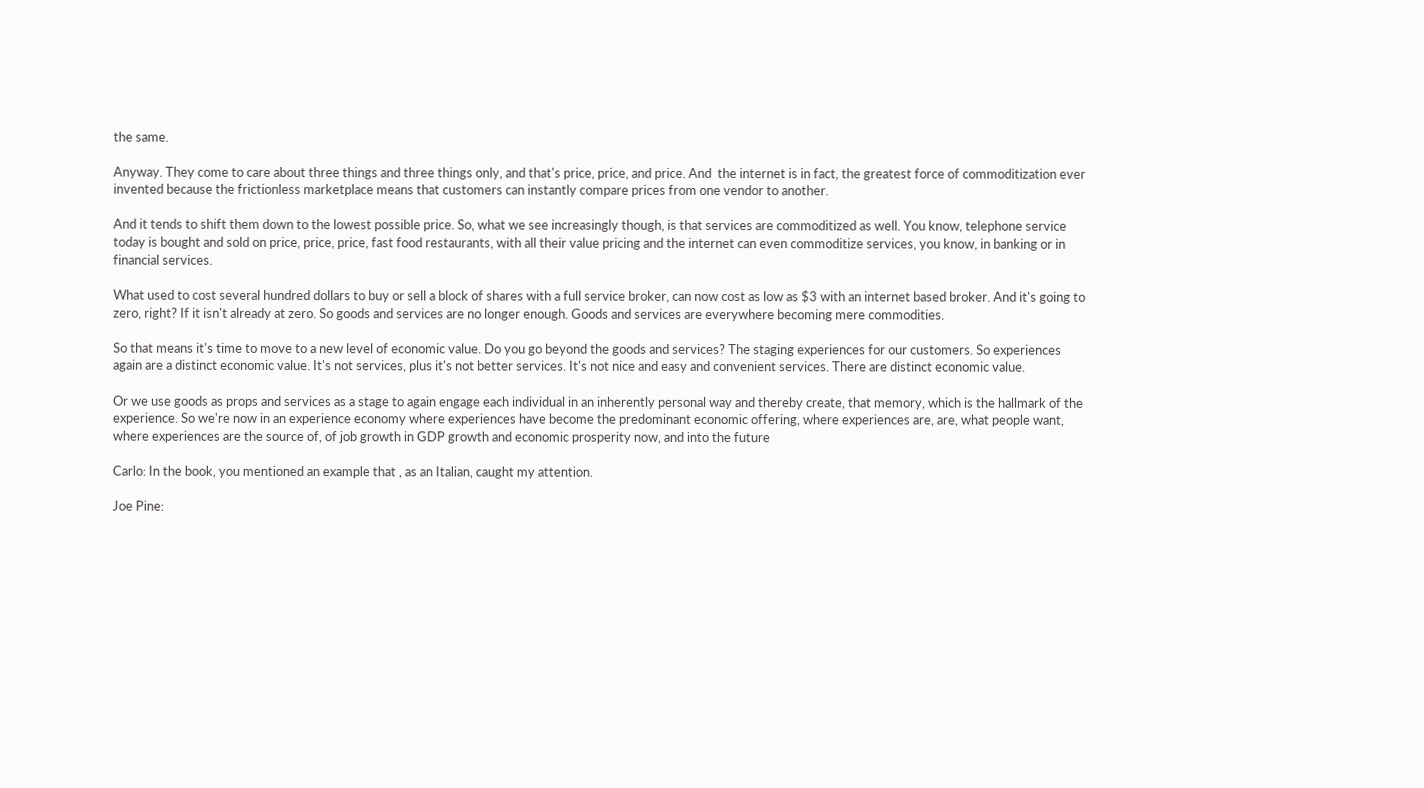the same.

Anyway. They come to care about three things and three things only, and that's price, price, and price. And  the internet is in fact, the greatest force of commoditization ever invented because the frictionless marketplace means that customers can instantly compare prices from one vendor to another.

And it tends to shift them down to the lowest possible price. So, what we see increasingly though, is that services are commoditized as well. You know, telephone service today is bought and sold on price, price, price, fast food restaurants, with all their value pricing and the internet can even commoditize services, you know, in banking or in financial services.

What used to cost several hundred dollars to buy or sell a block of shares with a full service broker, can now cost as low as $3 with an internet based broker. And it's going to zero, right? If it isn't already at zero. So goods and services are no longer enough. Goods and services are everywhere becoming mere commodities.

So that means it's time to move to a new level of economic value. Do you go beyond the goods and services? The staging experiences for our customers. So experiences again are a distinct economic value. It's not services, plus it's not better services. It's not nice and easy and convenient services. There are distinct economic value.

Or we use goods as props and services as a stage to again engage each individual in an inherently personal way and thereby create, that memory, which is the hallmark of the experience. So we're now in an experience economy where experiences have become the predominant economic offering, where experiences are, are, what people want, where experiences are the source of, of job growth in GDP growth and economic prosperity now, and into the future

Carlo: In the book, you mentioned an example that , as an Italian, caught my attention.

Joe Pine: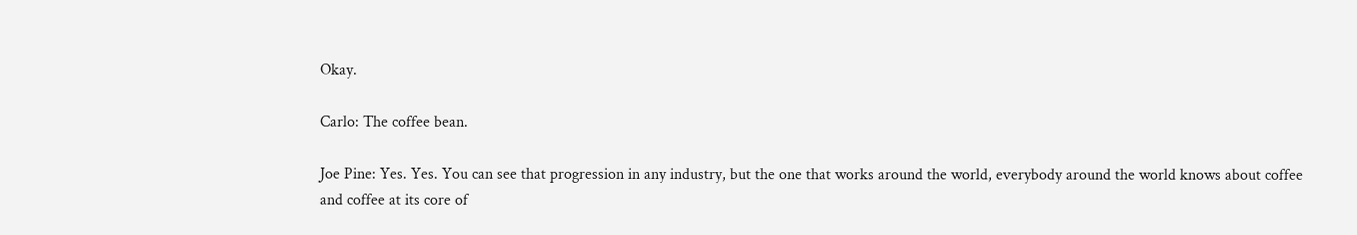Okay.

Carlo: The coffee bean.

Joe Pine: Yes. Yes. You can see that progression in any industry, but the one that works around the world, everybody around the world knows about coffee and coffee at its core of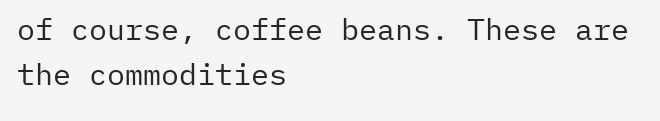of course, coffee beans. These are the commodities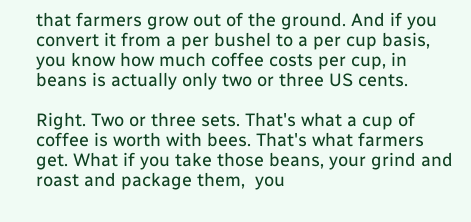that farmers grow out of the ground. And if you convert it from a per bushel to a per cup basis, you know how much coffee costs per cup, in beans is actually only two or three US cents.

Right. Two or three sets. That's what a cup of coffee is worth with bees. That's what farmers get. What if you take those beans, your grind and roast and package them,  you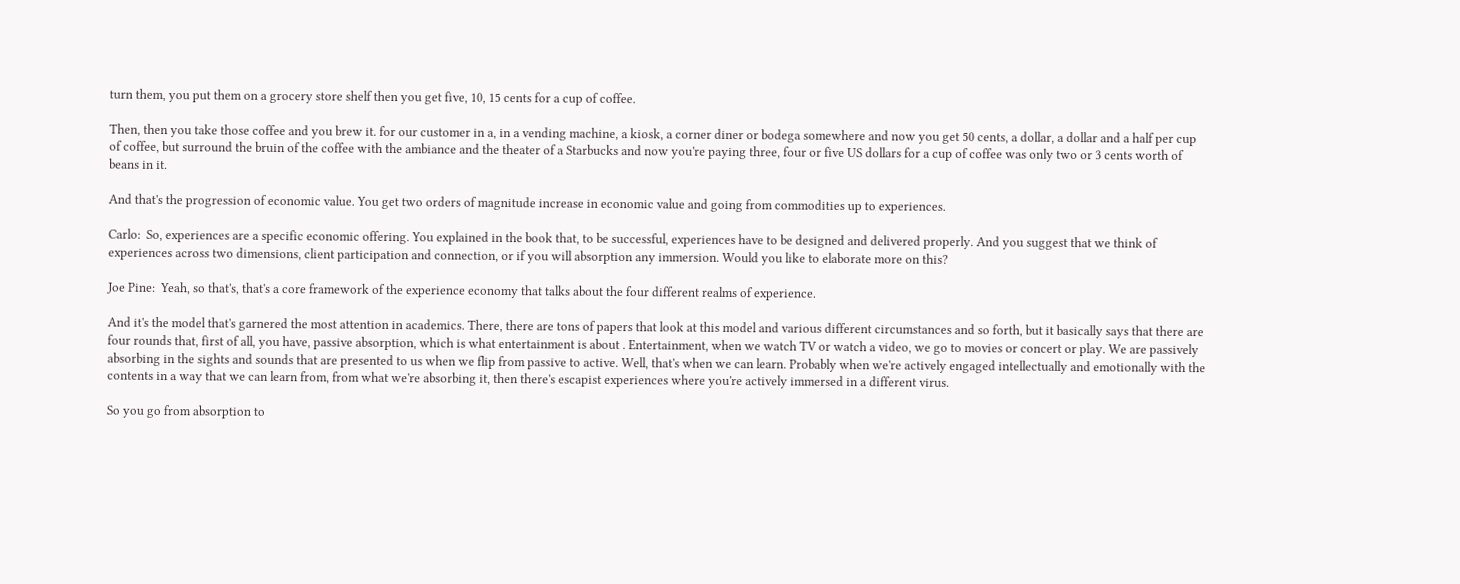turn them, you put them on a grocery store shelf then you get five, 10, 15 cents for a cup of coffee.

Then, then you take those coffee and you brew it. for our customer in a, in a vending machine, a kiosk, a corner diner or bodega somewhere and now you get 50 cents, a dollar, a dollar and a half per cup of coffee, but surround the bruin of the coffee with the ambiance and the theater of a Starbucks and now you're paying three, four or five US dollars for a cup of coffee was only two or 3 cents worth of beans in it.

And that's the progression of economic value. You get two orders of magnitude increase in economic value and going from commodities up to experiences.

Carlo:  So, experiences are a specific economic offering. You explained in the book that, to be successful, experiences have to be designed and delivered properly. And you suggest that we think of experiences across two dimensions, client participation and connection, or if you will absorption any immersion. Would you like to elaborate more on this?

Joe Pine:  Yeah, so that's, that's a core framework of the experience economy that talks about the four different realms of experience.

And it's the model that's garnered the most attention in academics. There, there are tons of papers that look at this model and various different circumstances and so forth, but it basically says that there are four rounds that, first of all, you have, passive absorption, which is what entertainment is about . Entertainment, when we watch TV or watch a video, we go to movies or concert or play. We are passively absorbing in the sights and sounds that are presented to us when we flip from passive to active. Well, that's when we can learn. Probably when we're actively engaged intellectually and emotionally with the contents in a way that we can learn from, from what we're absorbing it, then there's escapist experiences where you're actively immersed in a different virus.

So you go from absorption to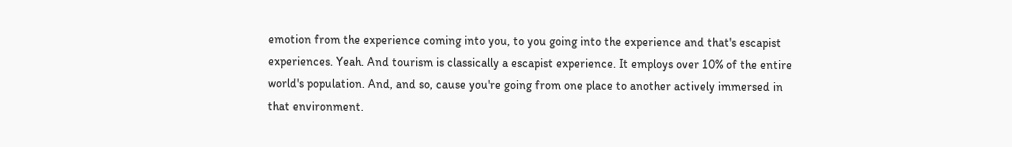emotion from the experience coming into you, to you going into the experience and that's escapist experiences. Yeah. And tourism is classically a escapist experience. It employs over 10% of the entire world's population. And, and so, cause you're going from one place to another actively immersed in that environment.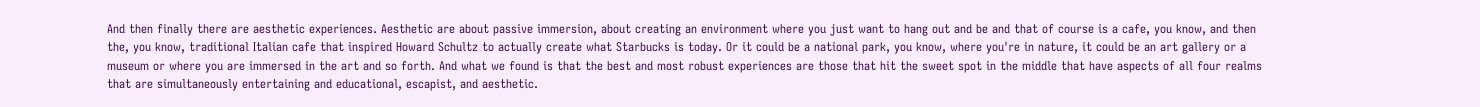And then finally there are aesthetic experiences. Aesthetic are about passive immersion, about creating an environment where you just want to hang out and be and that of course is a cafe, you know, and then the, you know, traditional Italian cafe that inspired Howard Schultz to actually create what Starbucks is today. Or it could be a national park, you know, where you're in nature, it could be an art gallery or a museum or where you are immersed in the art and so forth. And what we found is that the best and most robust experiences are those that hit the sweet spot in the middle that have aspects of all four realms that are simultaneously entertaining and educational, escapist, and aesthetic.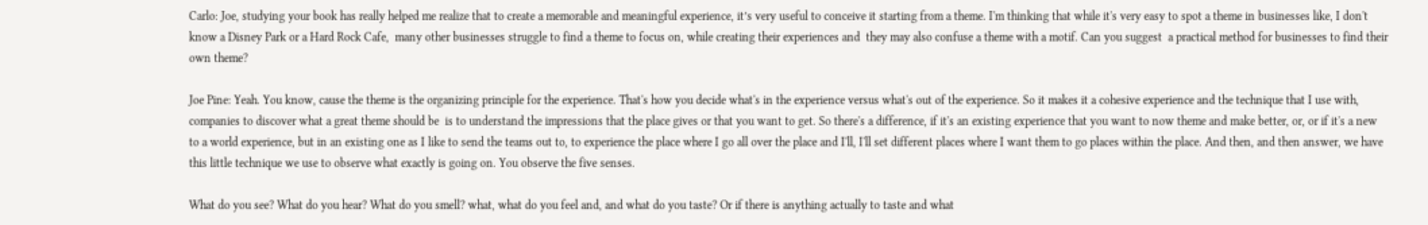Carlo: Joe, studying your book has really helped me realize that to create a memorable and meaningful experience, it’s very useful to conceive it starting from a theme. I'm thinking that while it's very easy to spot a theme in businesses like, I don't know a Disney Park or a Hard Rock Cafe,  many other businesses struggle to find a theme to focus on, while creating their experiences and  they may also confuse a theme with a motif. Can you suggest  a practical method for businesses to find their own theme?

Joe Pine: Yeah. You know, cause the theme is the organizing principle for the experience. That's how you decide what's in the experience versus what's out of the experience. So it makes it a cohesive experience and the technique that I use with, companies to discover what a great theme should be  is to understand the impressions that the place gives or that you want to get. So there's a difference, if it's an existing experience that you want to now theme and make better, or, or if it's a new to a world experience, but in an existing one as I like to send the teams out to, to experience the place where I go all over the place and I'll, I'll set different places where I want them to go places within the place. And then, and then answer, we have this little technique we use to observe what exactly is going on. You observe the five senses.

What do you see? What do you hear? What do you smell? what, what do you feel and, and what do you taste? Or if there is anything actually to taste and what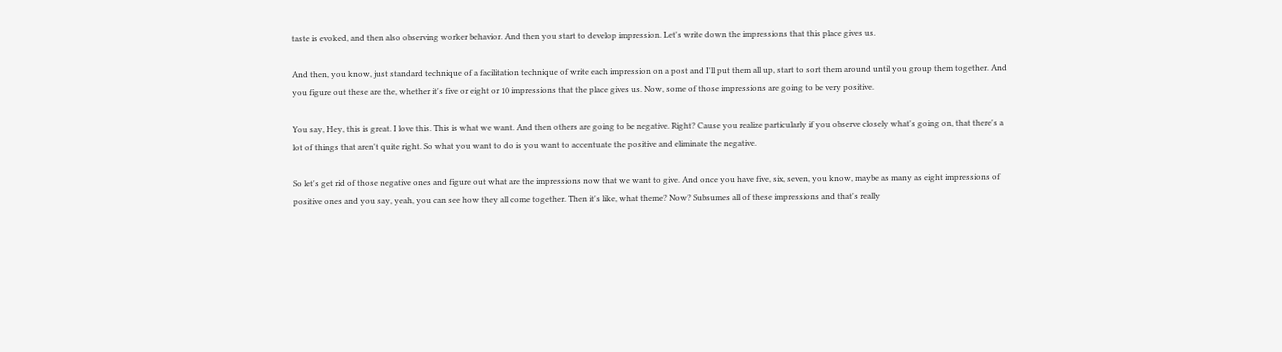taste is evoked, and then also observing worker behavior. And then you start to develop impression. Let's write down the impressions that this place gives us.

And then, you know, just standard technique of a facilitation technique of write each impression on a post and I'll put them all up, start to sort them around until you group them together. And you figure out these are the, whether it's five or eight or 10 impressions that the place gives us. Now, some of those impressions are going to be very positive.

You say, Hey, this is great. I love this. This is what we want. And then others are going to be negative. Right? Cause you realize particularly if you observe closely what's going on, that there's a lot of things that aren't quite right. So what you want to do is you want to accentuate the positive and eliminate the negative.

So let's get rid of those negative ones and figure out what are the impressions now that we want to give. And once you have five, six, seven, you know, maybe as many as eight impressions of positive ones and you say, yeah, you can see how they all come together. Then it's like, what theme? Now? Subsumes all of these impressions and that's really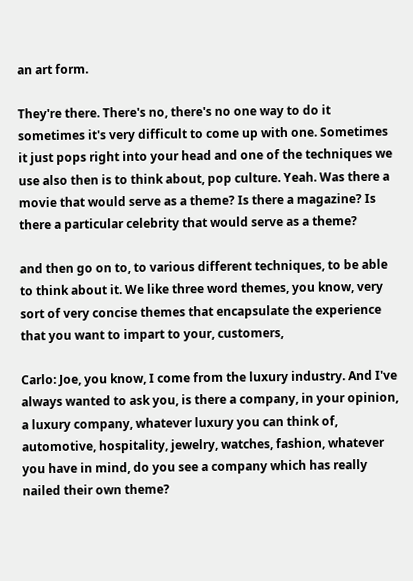an art form.

They're there. There's no, there's no one way to do it sometimes it's very difficult to come up with one. Sometimes it just pops right into your head and one of the techniques we use also then is to think about, pop culture. Yeah. Was there a movie that would serve as a theme? Is there a magazine? Is there a particular celebrity that would serve as a theme?

and then go on to, to various different techniques, to be able to think about it. We like three word themes, you know, very sort of very concise themes that encapsulate the experience that you want to impart to your, customers,

Carlo: Joe, you know, I come from the luxury industry. And I've always wanted to ask you, is there a company, in your opinion, a luxury company, whatever luxury you can think of, automotive, hospitality, jewelry, watches, fashion, whatever you have in mind, do you see a company which has really nailed their own theme?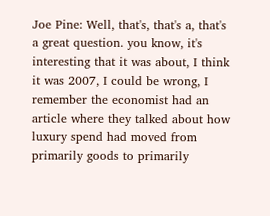Joe Pine: Well, that's, that's a, that's a great question. you know, it's interesting that it was about, I think it was 2007, I could be wrong, I remember the economist had an article where they talked about how luxury spend had moved from primarily goods to primarily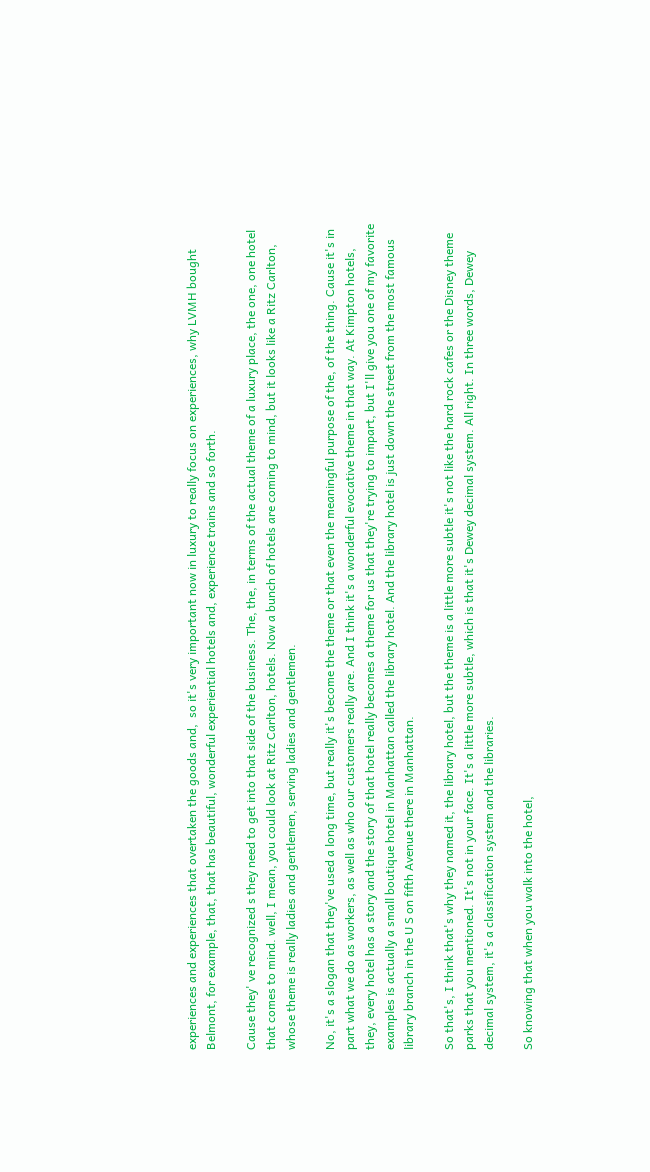experiences and experiences that overtaken the goods and,  so it's very important now in luxury to really focus on experiences, why LVMH bought Belmont, for example, that, that has beautiful, wonderful experiential hotels and, experience trains and so forth.

Cause they' ve recognized s they need to get into that side of the business. The, the, in terms of the actual theme of a luxury place, the one, one hotel that comes to mind. well, I mean, you could look at Ritz Carlton, hotels. Now a bunch of hotels are coming to mind, but it looks like a Ritz Carlton, whose theme is really ladies and gentlemen, serving ladies and gentlemen.

No, it's a slogan that they've used a long time, but really it's become the theme or that even the meaningful purpose of the, of the thing. Cause it's in part what we do as workers, as well as who our customers really are. And I think it's a wonderful evocative theme in that way. At Kimpton hotels, they, every hotel has a story and the story of that hotel really becomes a theme for us that they're trying to impart, but I'll give you one of my favorite examples is actually a small boutique hotel in Manhattan called the library hotel. And the library hotel is just down the street from the most famous library branch in the U S on fifth Avenue there in Manhattan.

So that's, I think that's why they named it, the library hotel, but the theme is a little more subtle it's not like the hard rock cafes or the Disney theme parks that you mentioned. It's not in your face. It's a little more subtle, which is that it's Dewey decimal system. All right. In three words, Dewey decimal system, it's a classification system and the libraries.

So knowing that when you walk into the hotel,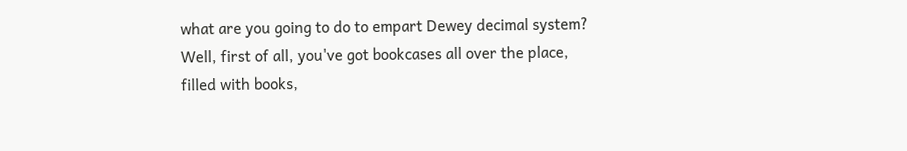what are you going to do to empart Dewey decimal system? Well, first of all, you've got bookcases all over the place, filled with books,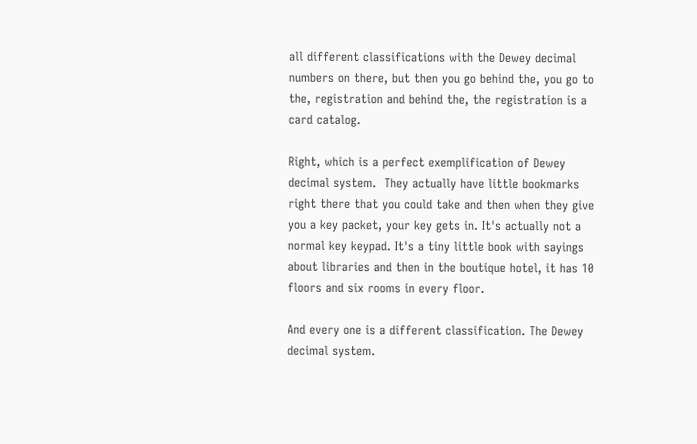all different classifications with the Dewey decimal numbers on there, but then you go behind the, you go to the, registration and behind the, the registration is a card catalog.

Right, which is a perfect exemplification of Dewey decimal system.  They actually have little bookmarks right there that you could take and then when they give you a key packet, your key gets in. It's actually not a normal key keypad. It's a tiny little book with sayings about libraries and then in the boutique hotel, it has 10 floors and six rooms in every floor.

And every one is a different classification. The Dewey decimal system.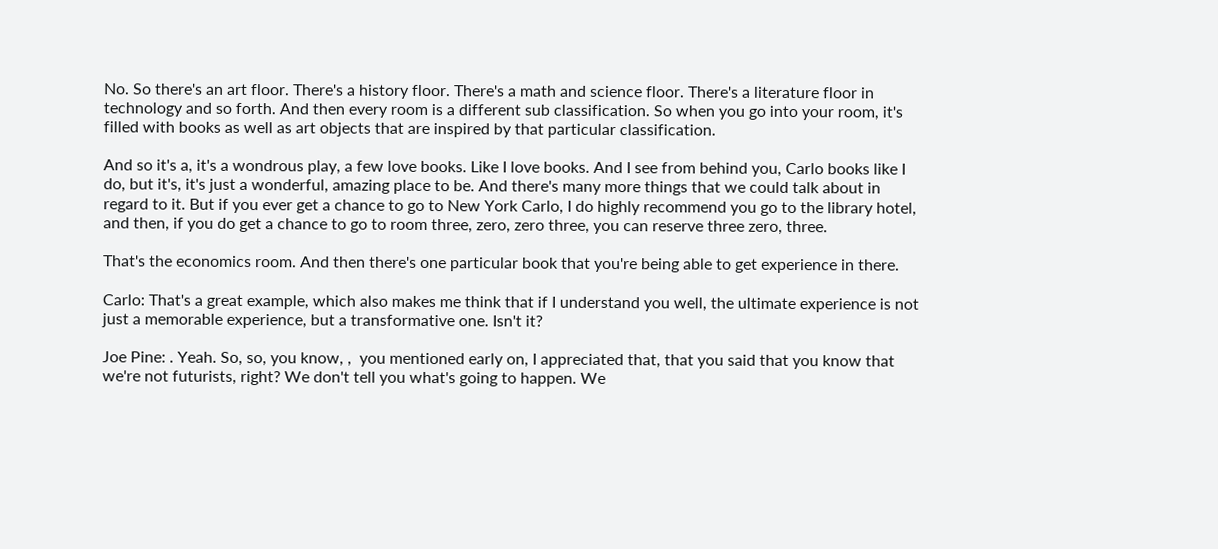No. So there's an art floor. There's a history floor. There's a math and science floor. There's a literature floor in technology and so forth. And then every room is a different sub classification. So when you go into your room, it's filled with books as well as art objects that are inspired by that particular classification.

And so it's a, it's a wondrous play, a few love books. Like I love books. And I see from behind you, Carlo books like I do, but it's, it's just a wonderful, amazing place to be. And there's many more things that we could talk about in regard to it. But if you ever get a chance to go to New York Carlo, I do highly recommend you go to the library hotel, and then, if you do get a chance to go to room three, zero, zero three, you can reserve three zero, three.

That's the economics room. And then there's one particular book that you're being able to get experience in there.

Carlo: That's a great example, which also makes me think that if I understand you well, the ultimate experience is not just a memorable experience, but a transformative one. Isn't it?

Joe Pine: . Yeah. So, so, you know, ,  you mentioned early on, I appreciated that, that you said that you know that we're not futurists, right? We don't tell you what's going to happen. We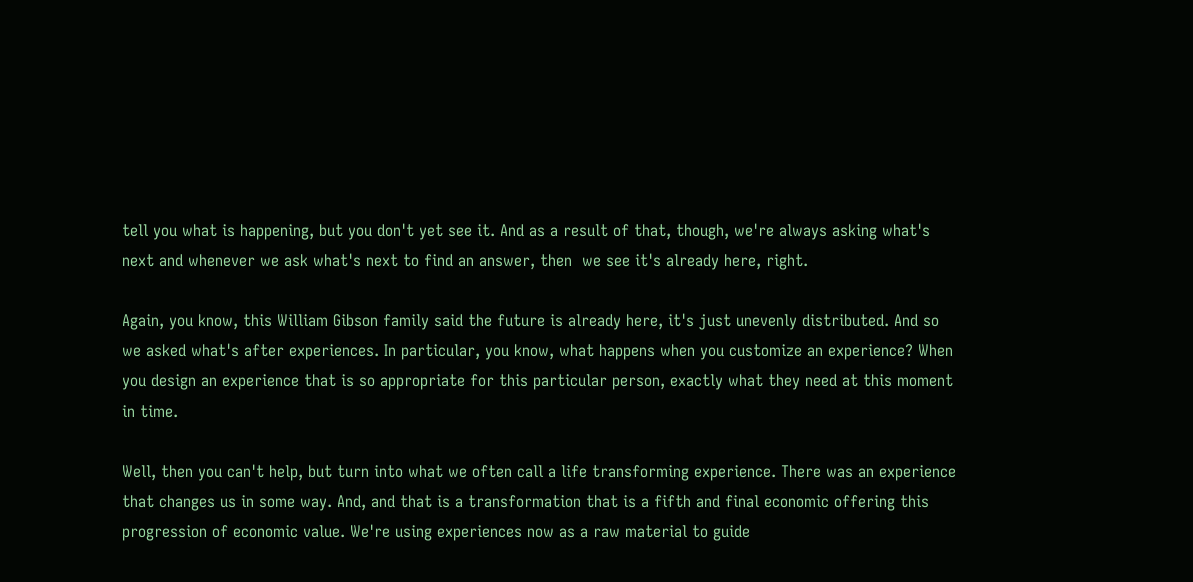tell you what is happening, but you don't yet see it. And as a result of that, though, we're always asking what's next and whenever we ask what's next to find an answer, then  we see it's already here, right.

Again, you know, this William Gibson family said the future is already here, it's just unevenly distributed. And so we asked what's after experiences. In particular, you know, what happens when you customize an experience? When you design an experience that is so appropriate for this particular person, exactly what they need at this moment in time.

Well, then you can't help, but turn into what we often call a life transforming experience. There was an experience that changes us in some way. And, and that is a transformation that is a fifth and final economic offering this progression of economic value. We're using experiences now as a raw material to guide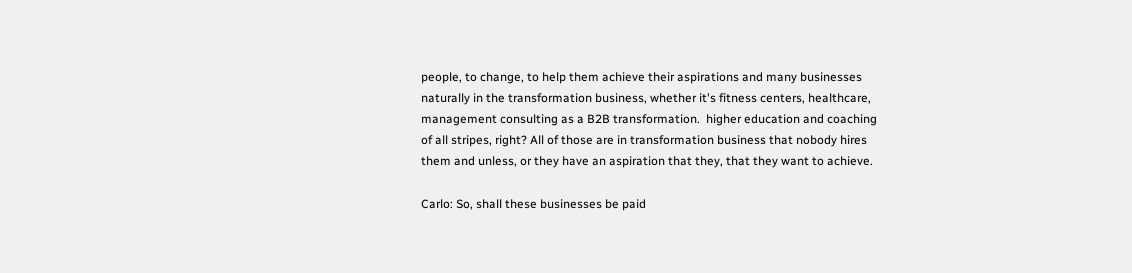people, to change, to help them achieve their aspirations and many businesses naturally in the transformation business, whether it's fitness centers, healthcare, management consulting as a B2B transformation.  higher education and coaching of all stripes, right? All of those are in transformation business that nobody hires them and unless, or they have an aspiration that they, that they want to achieve.

Carlo: So, shall these businesses be paid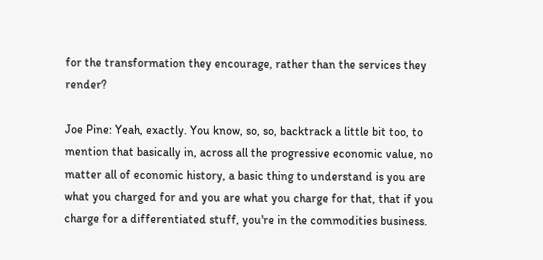for the transformation they encourage, rather than the services they render?

Joe Pine: Yeah, exactly. You know, so, so, backtrack a little bit too, to mention that basically in, across all the progressive economic value, no matter all of economic history, a basic thing to understand is you are what you charged for and you are what you charge for that, that if you charge for a differentiated stuff, you're in the commodities business.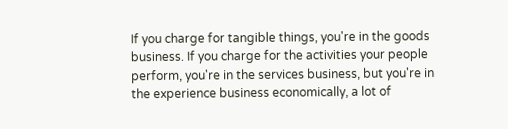If you charge for tangible things, you're in the goods business. If you charge for the activities your people perform, you're in the services business, but you're in the experience business economically, a lot of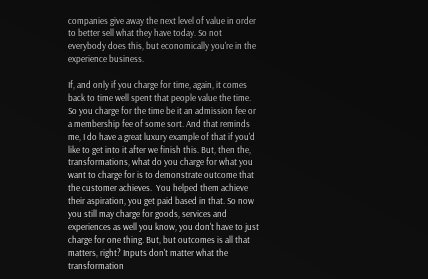companies give away the next level of value in order to better sell what they have today. So not everybody does this, but economically you're in the experience business.

If, and only if you charge for time, again, it comes back to time well spent that people value the time. So you charge for the time be it an admission fee or a membership fee of some sort. And that reminds me, I do have a great luxury example of that if you'd like to get into it after we finish this. But, then the, transformations, what do you charge for what you want to charge for is to demonstrate outcome that the customer achieves.  You helped them achieve their aspiration, you get paid based in that. So now you still may charge for goods, services and experiences as well you know, you don't have to just charge for one thing. But, but outcomes is all that matters, right? Inputs don't matter what the transformation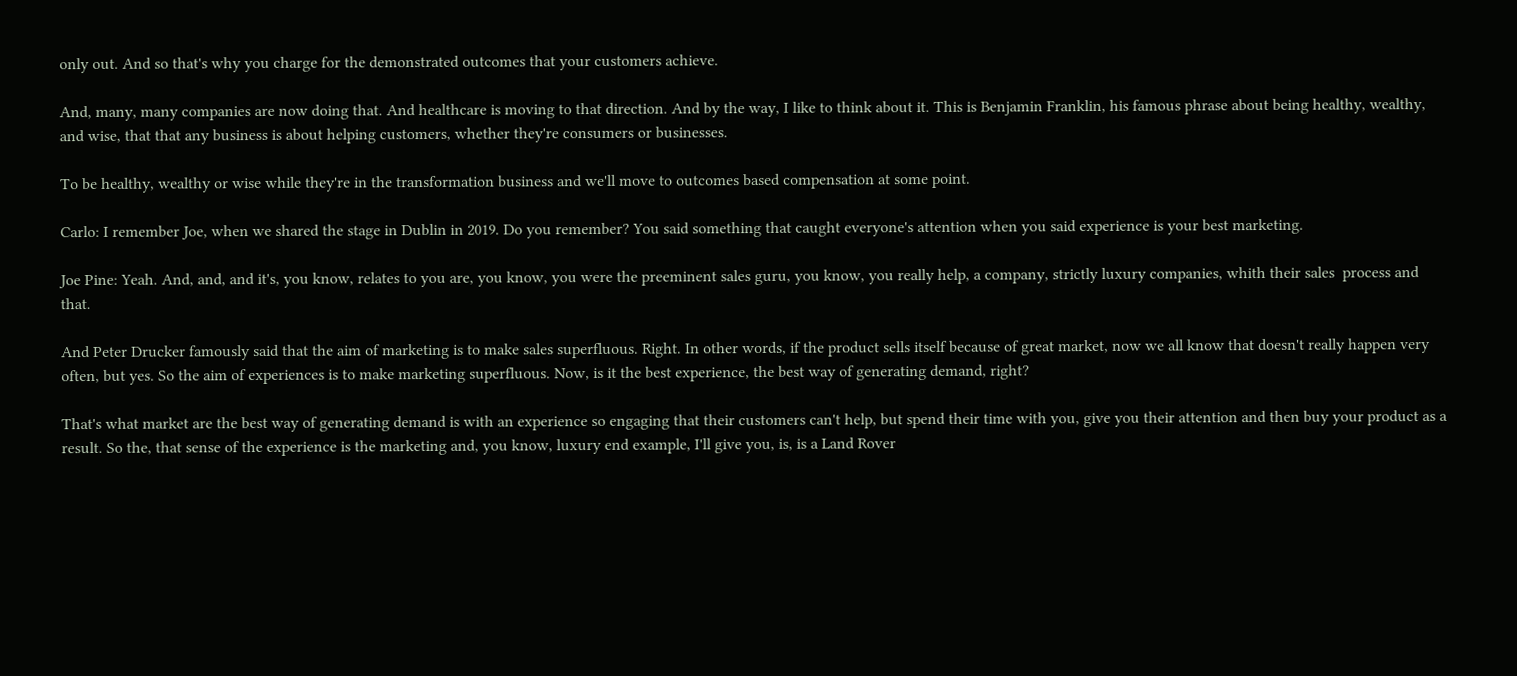only out. And so that's why you charge for the demonstrated outcomes that your customers achieve.

And, many, many companies are now doing that. And healthcare is moving to that direction. And by the way, I like to think about it. This is Benjamin Franklin, his famous phrase about being healthy, wealthy, and wise, that that any business is about helping customers, whether they're consumers or businesses.

To be healthy, wealthy or wise while they're in the transformation business and we'll move to outcomes based compensation at some point.

Carlo: I remember Joe, when we shared the stage in Dublin in 2019. Do you remember? You said something that caught everyone's attention when you said experience is your best marketing.

Joe Pine: Yeah. And, and, and it's, you know, relates to you are, you know, you were the preeminent sales guru, you know, you really help, a company, strictly luxury companies, whith their sales  process and that.

And Peter Drucker famously said that the aim of marketing is to make sales superfluous. Right. In other words, if the product sells itself because of great market, now we all know that doesn't really happen very often, but yes. So the aim of experiences is to make marketing superfluous. Now, is it the best experience, the best way of generating demand, right?

That's what market are the best way of generating demand is with an experience so engaging that their customers can't help, but spend their time with you, give you their attention and then buy your product as a result. So the, that sense of the experience is the marketing and, you know, luxury end example, I'll give you, is, is a Land Rover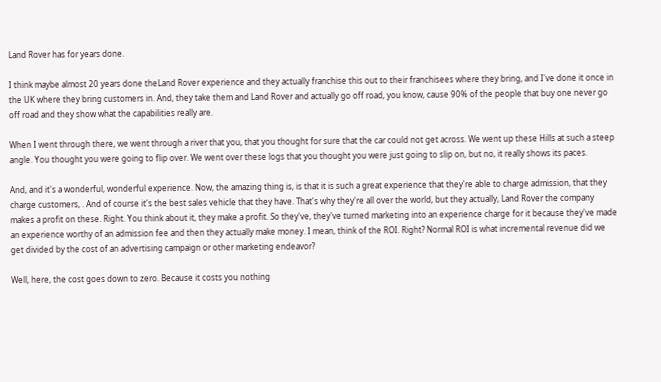Land Rover has for years done.

I think maybe almost 20 years done theLand Rover experience and they actually franchise this out to their franchisees where they bring, and I've done it once in the UK where they bring customers in. And, they take them and Land Rover and actually go off road, you know, cause 90% of the people that buy one never go off road and they show what the capabilities really are.

When I went through there, we went through a river that you, that you thought for sure that the car could not get across. We went up these Hills at such a steep angle. You thought you were going to flip over. We went over these logs that you thought you were just going to slip on, but no, it really shows its paces.

And, and it's a wonderful, wonderful experience. Now, the amazing thing is, is that it is such a great experience that they're able to charge admission, that they charge customers, . And of course it's the best sales vehicle that they have. That's why they're all over the world, but they actually, Land Rover the company makes a profit on these. Right. You think about it, they make a profit. So they've, they've turned marketing into an experience charge for it because they've made an experience worthy of an admission fee and then they actually make money. I mean, think of the ROI. Right? Normal ROI is what incremental revenue did we get divided by the cost of an advertising campaign or other marketing endeavor?

Well, here, the cost goes down to zero. Because it costs you nothing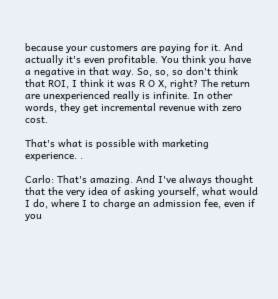because your customers are paying for it. And actually it's even profitable. You think you have a negative in that way. So, so, so don't think that ROI, I think it was R O X, right? The return are unexperienced really is infinite. In other words, they get incremental revenue with zero cost.

That's what is possible with marketing experience. .

Carlo: That's amazing. And I've always thought that the very idea of asking yourself, what would I do, where I to charge an admission fee, even if you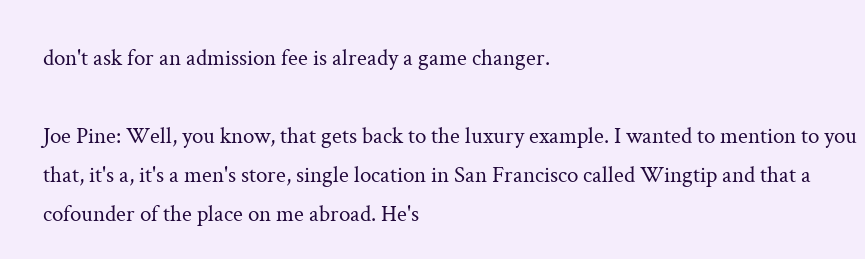don't ask for an admission fee is already a game changer.

Joe Pine: Well, you know, that gets back to the luxury example. I wanted to mention to you that, it's a, it's a men's store, single location in San Francisco called Wingtip and that a cofounder of the place on me abroad. He's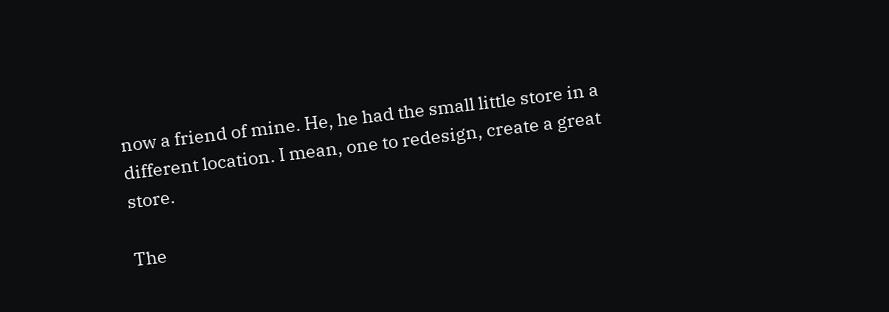now a friend of mine. He, he had the small little store in a different location. I mean, one to redesign, create a great store.

The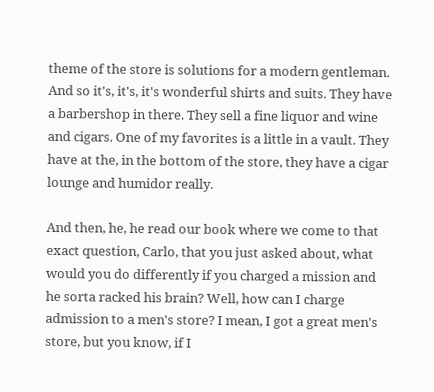theme of the store is solutions for a modern gentleman. And so it's, it's, it's wonderful shirts and suits. They have a barbershop in there. They sell a fine liquor and wine and cigars. One of my favorites is a little in a vault. They have at the, in the bottom of the store, they have a cigar lounge and humidor really.

And then, he, he read our book where we come to that exact question, Carlo, that you just asked about, what would you do differently if you charged a mission and he sorta racked his brain? Well, how can I charge admission to a men's store? I mean, I got a great men's store, but you know, if I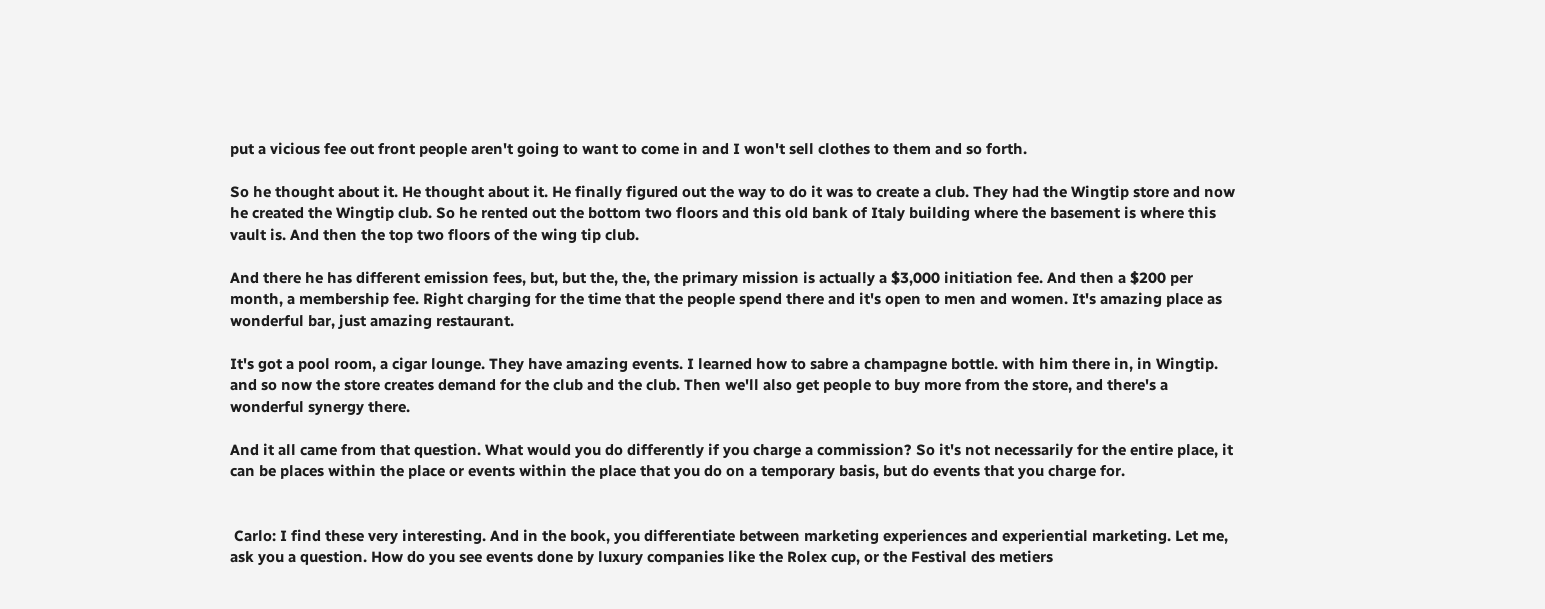put a vicious fee out front people aren't going to want to come in and I won't sell clothes to them and so forth.

So he thought about it. He thought about it. He finally figured out the way to do it was to create a club. They had the Wingtip store and now he created the Wingtip club. So he rented out the bottom two floors and this old bank of Italy building where the basement is where this vault is. And then the top two floors of the wing tip club.

And there he has different emission fees, but, but the, the, the primary mission is actually a $3,000 initiation fee. And then a $200 per month, a membership fee. Right charging for the time that the people spend there and it's open to men and women. It's amazing place as wonderful bar, just amazing restaurant.

It's got a pool room, a cigar lounge. They have amazing events. I learned how to sabre a champagne bottle. with him there in, in Wingtip. and so now the store creates demand for the club and the club. Then we'll also get people to buy more from the store, and there's a wonderful synergy there.

And it all came from that question. What would you do differently if you charge a commission? So it's not necessarily for the entire place, it can be places within the place or events within the place that you do on a temporary basis, but do events that you charge for.


 Carlo: I find these very interesting. And in the book, you differentiate between marketing experiences and experiential marketing. Let me, ask you a question. How do you see events done by luxury companies like the Rolex cup, or the Festival des metiers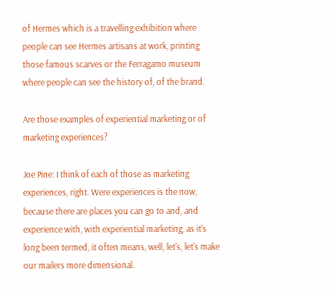of Hermes which is a travelling exhibition where people can see Hermes artisans at work, printing those famous scarves or the Ferragamo museum where people can see the history of, of the brand.

Are those examples of experiential marketing or of marketing experiences?

Joe Pine: I think of each of those as marketing experiences, right. Were experiences is the now, because there are places you can go to and, and experience with, with experiential marketing, as it's long been termed, it often means, well, let's, let's make our mailers more dimensional.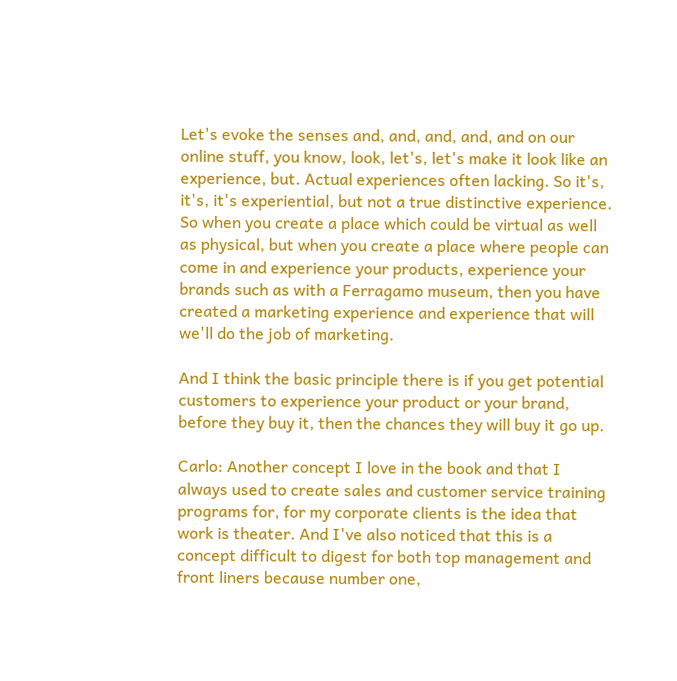Let's evoke the senses and, and, and, and, and on our online stuff, you know, look, let's, let's make it look like an experience, but. Actual experiences often lacking. So it's, it's, it's experiential, but not a true distinctive experience. So when you create a place which could be virtual as well as physical, but when you create a place where people can come in and experience your products, experience your brands such as with a Ferragamo museum, then you have created a marketing experience and experience that will we'll do the job of marketing.

And I think the basic principle there is if you get potential customers to experience your product or your brand, before they buy it, then the chances they will buy it go up.

Carlo: Another concept I love in the book and that I always used to create sales and customer service training programs for, for my corporate clients is the idea that work is theater. And I've also noticed that this is a concept difficult to digest for both top management and front liners because number one,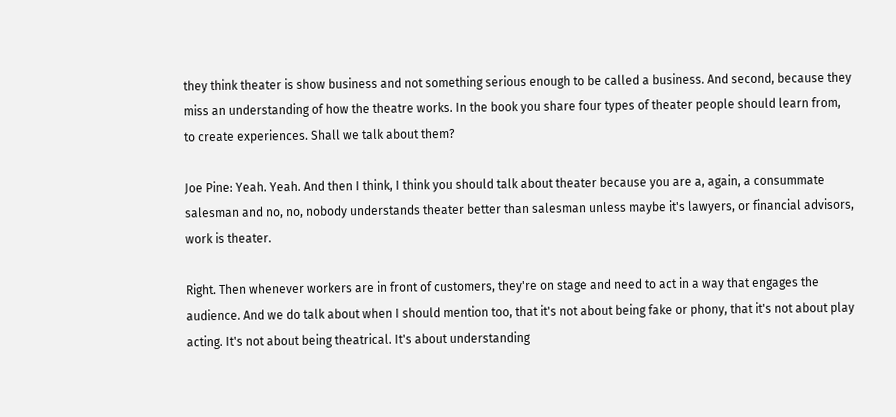they think theater is show business and not something serious enough to be called a business. And second, because they miss an understanding of how the theatre works. In the book you share four types of theater people should learn from, to create experiences. Shall we talk about them?

Joe Pine: Yeah. Yeah. And then I think, I think you should talk about theater because you are a, again, a consummate salesman and no, no, nobody understands theater better than salesman unless maybe it's lawyers, or financial advisors, work is theater.

Right. Then whenever workers are in front of customers, they're on stage and need to act in a way that engages the audience. And we do talk about when I should mention too, that it's not about being fake or phony, that it's not about play acting. It's not about being theatrical. It's about understanding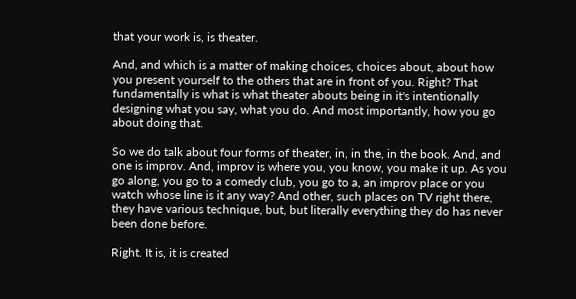that your work is, is theater.

And, and which is a matter of making choices, choices about, about how you present yourself to the others that are in front of you. Right? That fundamentally is what is what theater abouts being in it's intentionally designing what you say, what you do. And most importantly, how you go about doing that.

So we do talk about four forms of theater, in, in the, in the book. And, and one is improv. And, improv is where you, you know, you make it up. As you go along, you go to a comedy club, you go to a, an improv place or you watch whose line is it any way? And other, such places on TV right there, they have various technique, but, but literally everything they do has never been done before.

Right. It is, it is created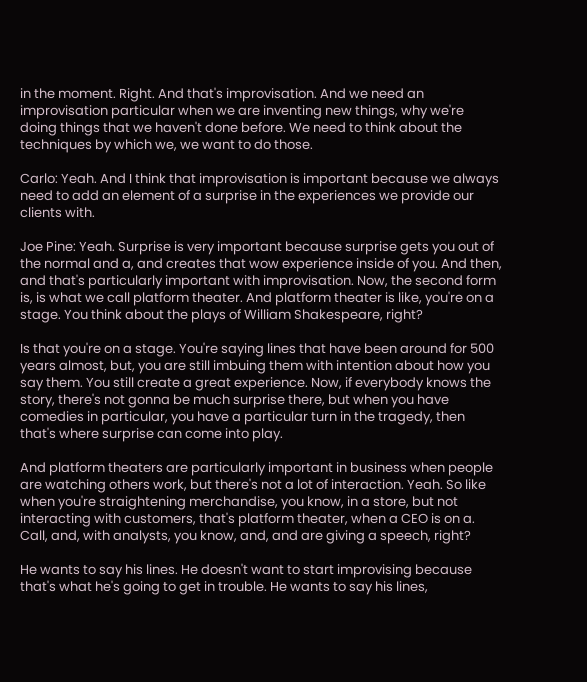in the moment. Right. And that's improvisation. And we need an improvisation particular when we are inventing new things, why we're doing things that we haven't done before. We need to think about the techniques by which we, we want to do those.

Carlo: Yeah. And I think that improvisation is important because we always need to add an element of a surprise in the experiences we provide our clients with.

Joe Pine: Yeah. Surprise is very important because surprise gets you out of the normal and a, and creates that wow experience inside of you. And then, and that's particularly important with improvisation. Now, the second form is, is what we call platform theater. And platform theater is like, you're on a stage. You think about the plays of William Shakespeare, right?

Is that you're on a stage. You're saying lines that have been around for 500 years almost, but, you are still imbuing them with intention about how you say them. You still create a great experience. Now, if everybody knows the story, there's not gonna be much surprise there, but when you have comedies in particular, you have a particular turn in the tragedy, then that's where surprise can come into play.

And platform theaters are particularly important in business when people are watching others work, but there's not a lot of interaction. Yeah. So like when you're straightening merchandise, you know, in a store, but not interacting with customers, that's platform theater, when a CEO is on a. Call, and, with analysts, you know, and, and are giving a speech, right?

He wants to say his lines. He doesn't want to start improvising because that's what he's going to get in trouble. He wants to say his lines,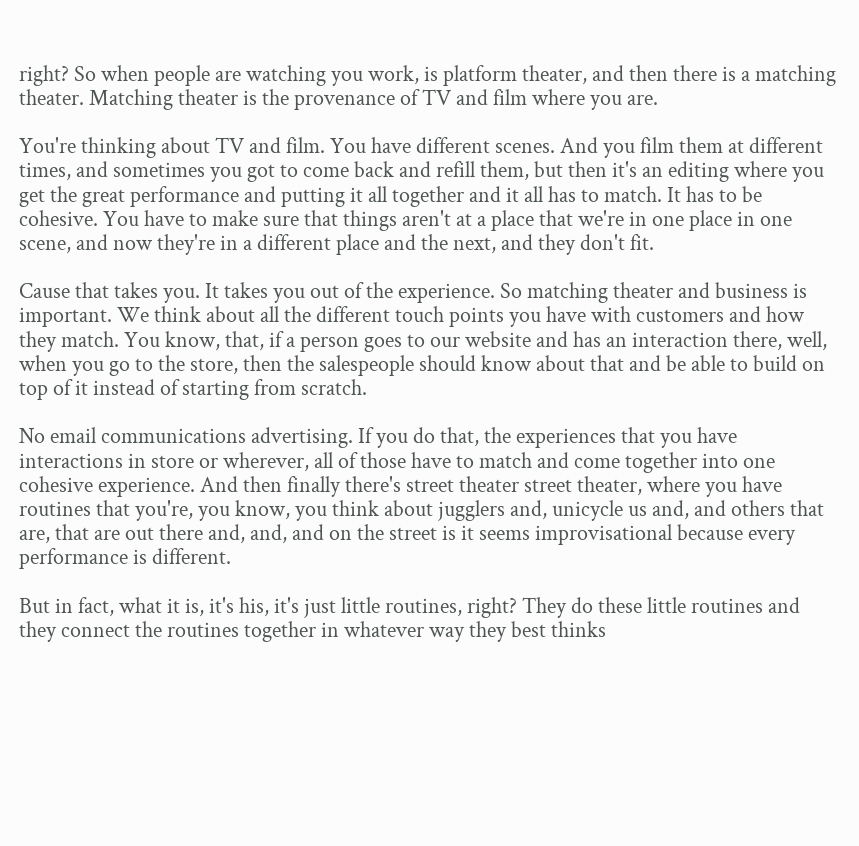right? So when people are watching you work, is platform theater, and then there is a matching theater. Matching theater is the provenance of TV and film where you are.

You're thinking about TV and film. You have different scenes. And you film them at different times, and sometimes you got to come back and refill them, but then it's an editing where you get the great performance and putting it all together and it all has to match. It has to be cohesive. You have to make sure that things aren't at a place that we're in one place in one scene, and now they're in a different place and the next, and they don't fit.

Cause that takes you. It takes you out of the experience. So matching theater and business is important. We think about all the different touch points you have with customers and how they match. You know, that, if a person goes to our website and has an interaction there, well, when you go to the store, then the salespeople should know about that and be able to build on top of it instead of starting from scratch.

No email communications advertising. If you do that, the experiences that you have interactions in store or wherever, all of those have to match and come together into one cohesive experience. And then finally there's street theater street theater, where you have routines that you're, you know, you think about jugglers and, unicycle us and, and others that are, that are out there and, and, and on the street is it seems improvisational because every performance is different.

But in fact, what it is, it's his, it's just little routines, right? They do these little routines and they connect the routines together in whatever way they best thinks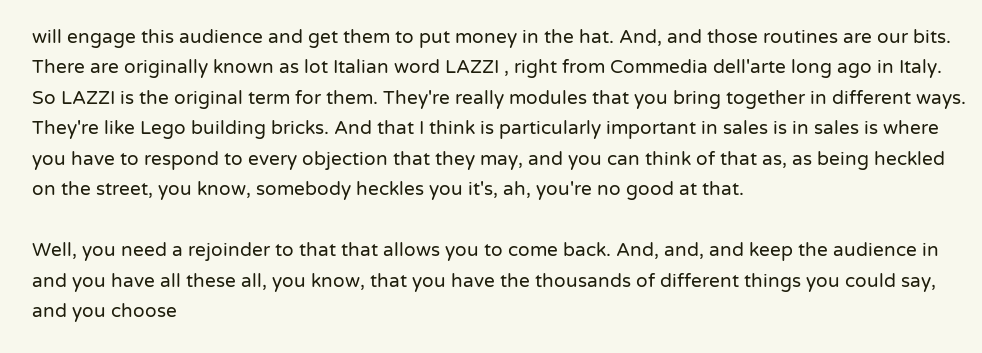will engage this audience and get them to put money in the hat. And, and those routines are our bits. There are originally known as lot Italian word LAZZI , right from Commedia dell'arte long ago in Italy. So LAZZI is the original term for them. They're really modules that you bring together in different ways. They're like Lego building bricks. And that I think is particularly important in sales is in sales is where you have to respond to every objection that they may, and you can think of that as, as being heckled on the street, you know, somebody heckles you it's, ah, you're no good at that.

Well, you need a rejoinder to that that allows you to come back. And, and, and keep the audience in and you have all these all, you know, that you have the thousands of different things you could say, and you choose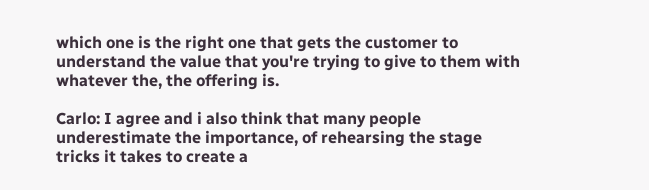which one is the right one that gets the customer to understand the value that you're trying to give to them with whatever the, the offering is.

Carlo: I agree and i also think that many people underestimate the importance, of rehearsing the stage tricks it takes to create a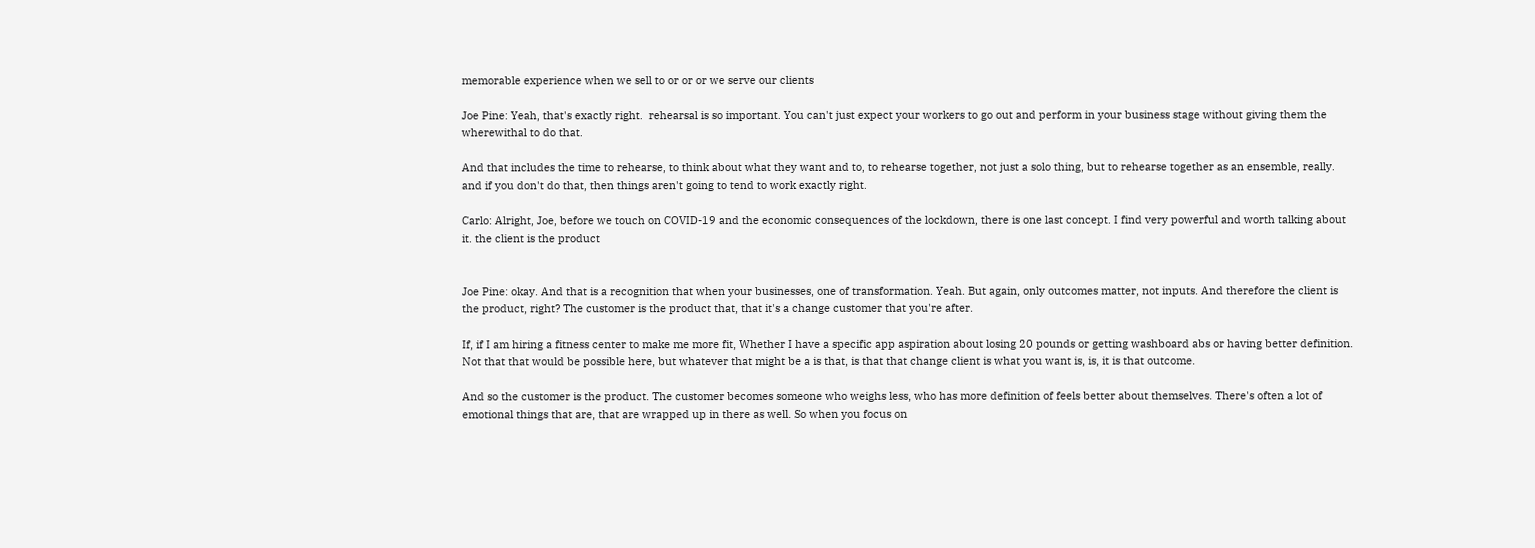memorable experience when we sell to or or or we serve our clients

Joe Pine: Yeah, that's exactly right.  rehearsal is so important. You can't just expect your workers to go out and perform in your business stage without giving them the wherewithal to do that.

And that includes the time to rehearse, to think about what they want and to, to rehearse together, not just a solo thing, but to rehearse together as an ensemble, really. and if you don't do that, then things aren't going to tend to work exactly right.

Carlo: Alright, Joe, before we touch on COVID-19 and the economic consequences of the lockdown, there is one last concept. I find very powerful and worth talking about it. the client is the product


Joe Pine: okay. And that is a recognition that when your businesses, one of transformation. Yeah. But again, only outcomes matter, not inputs. And therefore the client is the product, right? The customer is the product that, that it's a change customer that you're after.

If, if I am hiring a fitness center to make me more fit, Whether I have a specific app aspiration about losing 20 pounds or getting washboard abs or having better definition. Not that that would be possible here, but whatever that might be a is that, is that that change client is what you want is, is, it is that outcome.

And so the customer is the product. The customer becomes someone who weighs less, who has more definition of feels better about themselves. There's often a lot of emotional things that are, that are wrapped up in there as well. So when you focus on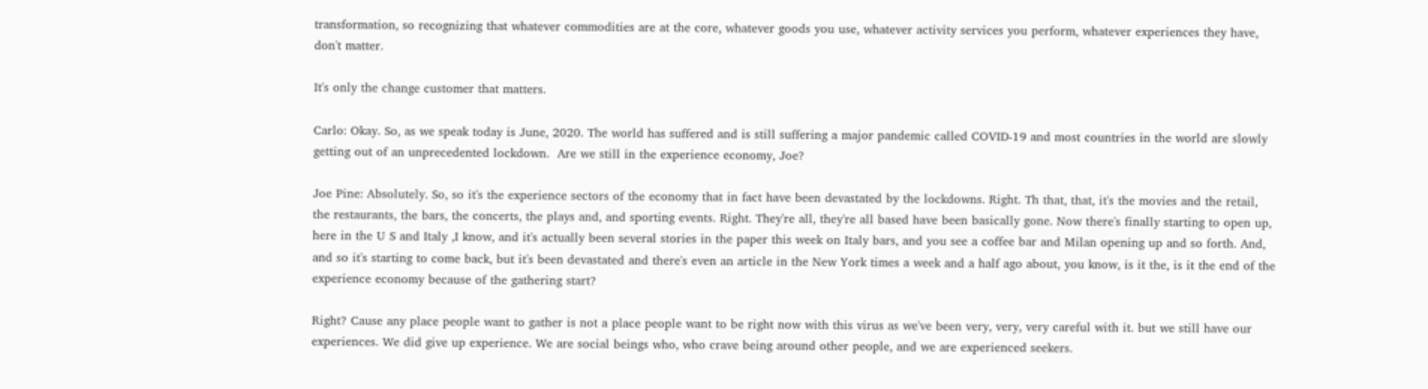transformation, so recognizing that whatever commodities are at the core, whatever goods you use, whatever activity services you perform, whatever experiences they have, don't matter.

It's only the change customer that matters.

Carlo: Okay. So, as we speak today is June, 2020. The world has suffered and is still suffering a major pandemic called COVID-19 and most countries in the world are slowly getting out of an unprecedented lockdown.  Are we still in the experience economy, Joe?

Joe Pine: Absolutely. So, so it's the experience sectors of the economy that in fact have been devastated by the lockdowns. Right. Th that, that, it's the movies and the retail, the restaurants, the bars, the concerts, the plays and, and sporting events. Right. They're all, they're all based have been basically gone. Now there's finally starting to open up, here in the U S and Italy ,I know, and it's actually been several stories in the paper this week on Italy bars, and you see a coffee bar and Milan opening up and so forth. And, and so it's starting to come back, but it's been devastated and there's even an article in the New York times a week and a half ago about, you know, is it the, is it the end of the experience economy because of the gathering start?

Right? Cause any place people want to gather is not a place people want to be right now with this virus as we've been very, very, very careful with it. but we still have our experiences. We did give up experience. We are social beings who, who crave being around other people, and we are experienced seekers.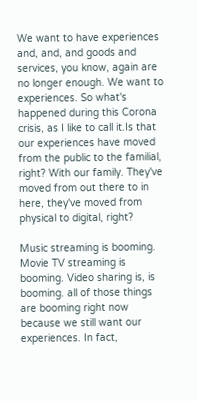We want to have experiences and, and, and goods and services, you know, again are no longer enough. We want to experiences. So what's happened during this Corona crisis, as I like to call it.Is that our experiences have moved from the public to the familial, right? With our family. They've moved from out there to in here, they've moved from physical to digital, right?

Music streaming is booming. Movie TV streaming is booming. Video sharing is, is booming. all of those things are booming right now because we still want our experiences. In fact,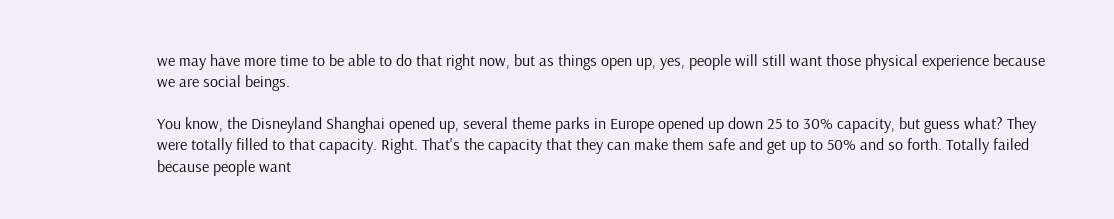we may have more time to be able to do that right now, but as things open up, yes, people will still want those physical experience because we are social beings.

You know, the Disneyland Shanghai opened up, several theme parks in Europe opened up down 25 to 30% capacity, but guess what? They were totally filled to that capacity. Right. That's the capacity that they can make them safe and get up to 50% and so forth. Totally failed because people want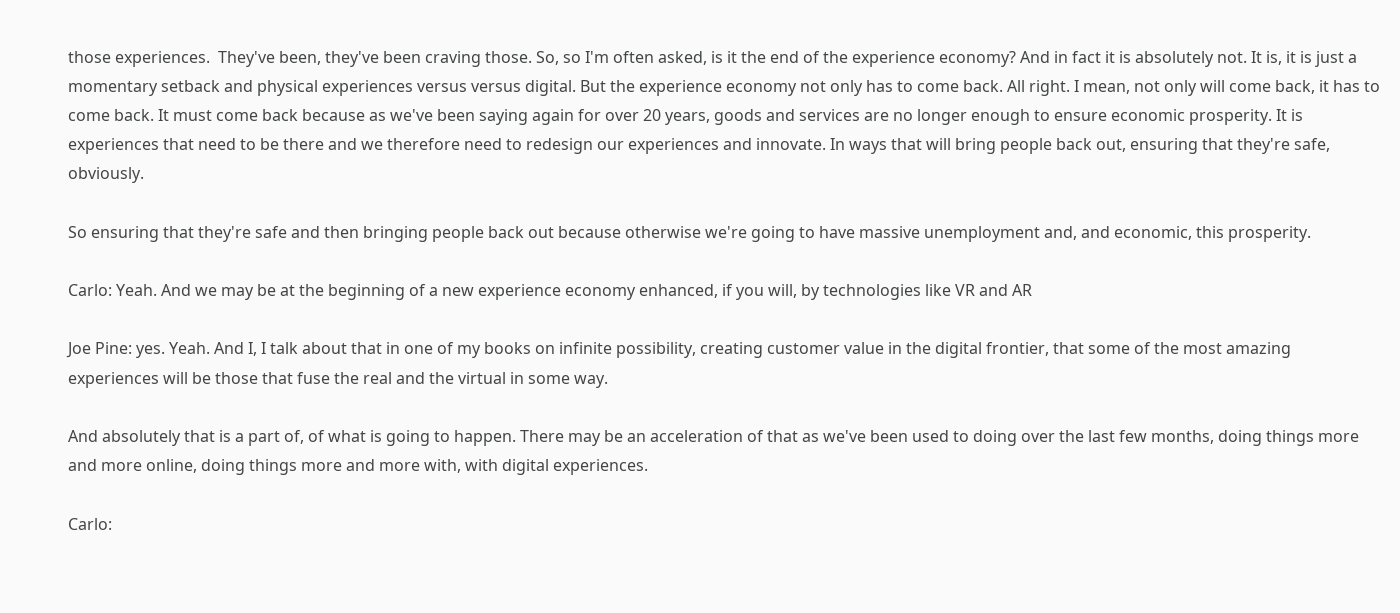those experiences.  They've been, they've been craving those. So, so I'm often asked, is it the end of the experience economy? And in fact it is absolutely not. It is, it is just a momentary setback and physical experiences versus versus digital. But the experience economy not only has to come back. All right. I mean, not only will come back, it has to come back. It must come back because as we've been saying again for over 20 years, goods and services are no longer enough to ensure economic prosperity. It is experiences that need to be there and we therefore need to redesign our experiences and innovate. In ways that will bring people back out, ensuring that they're safe, obviously.

So ensuring that they're safe and then bringing people back out because otherwise we're going to have massive unemployment and, and economic, this prosperity.

Carlo: Yeah. And we may be at the beginning of a new experience economy enhanced, if you will, by technologies like VR and AR

Joe Pine: yes. Yeah. And I, I talk about that in one of my books on infinite possibility, creating customer value in the digital frontier, that some of the most amazing experiences will be those that fuse the real and the virtual in some way.

And absolutely that is a part of, of what is going to happen. There may be an acceleration of that as we've been used to doing over the last few months, doing things more and more online, doing things more and more with, with digital experiences.

Carlo: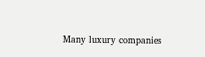Many luxury companies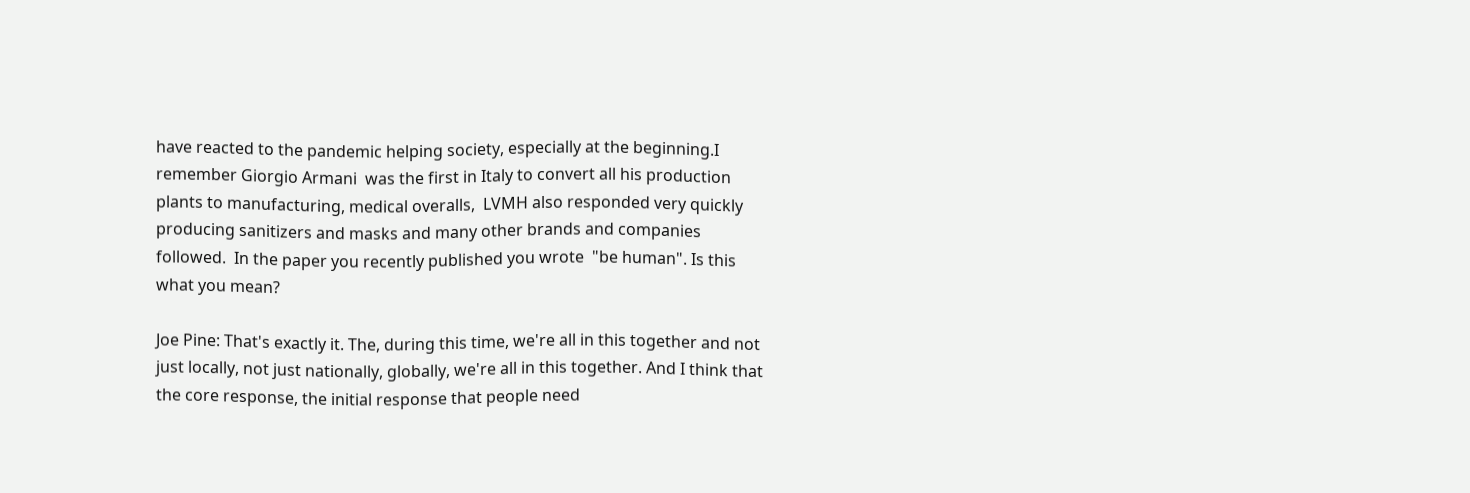have reacted to the pandemic helping society, especially at the beginning.I remember Giorgio Armani  was the first in Italy to convert all his production plants to manufacturing, medical overalls,  LVMH also responded very quickly producing sanitizers and masks and many other brands and companies followed.  In the paper you recently published you wrote  "be human". Is this what you mean?

Joe Pine: That's exactly it. The, during this time, we're all in this together and not just locally, not just nationally, globally, we're all in this together. And I think that the core response, the initial response that people need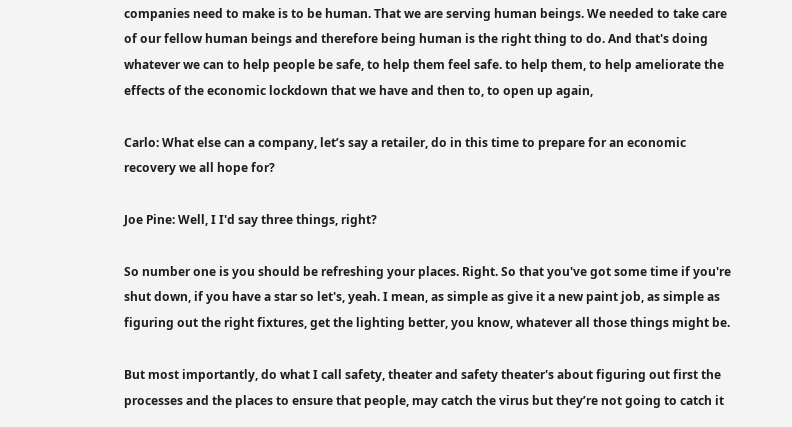companies need to make is to be human. That we are serving human beings. We needed to take care of our fellow human beings and therefore being human is the right thing to do. And that's doing whatever we can to help people be safe, to help them feel safe. to help them, to help ameliorate the effects of the economic lockdown that we have and then to, to open up again,

Carlo: What else can a company, let’s say a retailer, do in this time to prepare for an economic recovery we all hope for?

Joe Pine: Well, I I'd say three things, right?

So number one is you should be refreshing your places. Right. So that you've got some time if you're shut down, if you have a star so let's, yeah. I mean, as simple as give it a new paint job, as simple as figuring out the right fixtures, get the lighting better, you know, whatever all those things might be.

But most importantly, do what I call safety, theater and safety theater's about figuring out first the processes and the places to ensure that people, may catch the virus but they’re not going to catch it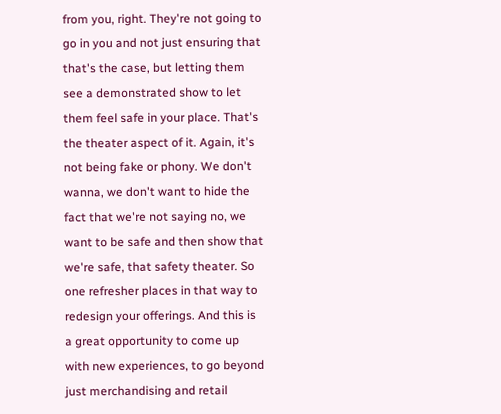from you, right. They're not going to go in you and not just ensuring that that's the case, but letting them see a demonstrated show to let them feel safe in your place. That's the theater aspect of it. Again, it's not being fake or phony. We don't wanna, we don't want to hide the fact that we're not saying no, we want to be safe and then show that we're safe, that safety theater. So one refresher places in that way to redesign your offerings. And this is a great opportunity to come up with new experiences, to go beyond just merchandising and retail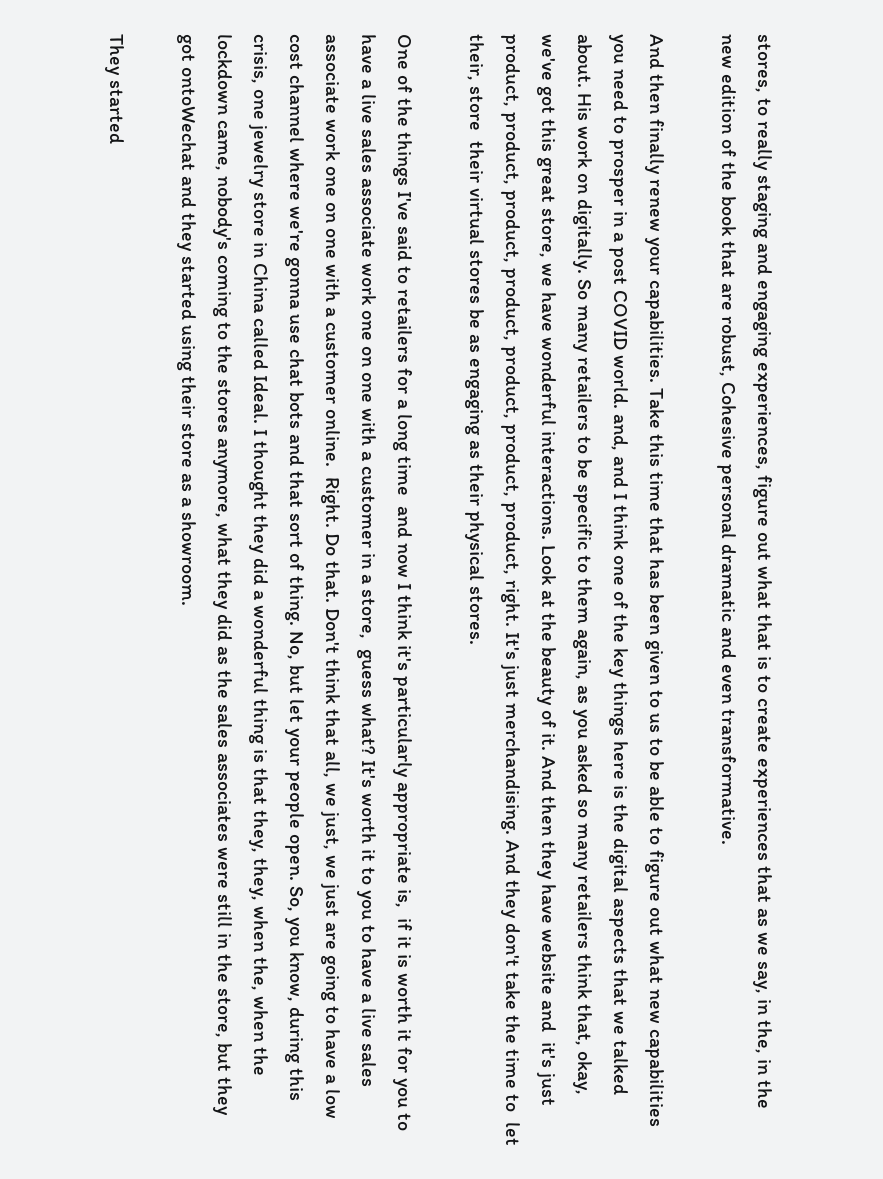stores, to really staging and engaging experiences, figure out what that is to create experiences that as we say, in the, in the new edition of the book that are robust, Cohesive personal dramatic and even transformative.

And then finally renew your capabilities. Take this time that has been given to us to be able to figure out what new capabilities you need to prosper in a post COVID world. and, and I think one of the key things here is the digital aspects that we talked about. His work on digitally. So many retailers to be specific to them again, as you asked so many retailers think that, okay, we've got this great store, we have wonderful interactions. Look at the beauty of it. And then they have website and  it's just product, product, product, product, product, product, product, right. It's just merchandising. And they don't take the time to  let their, store  their virtual stores be as engaging as their physical stores.

One of the things I've said to retailers for a long time  and now I think it's particularly appropriate is,  if it is worth it for you to have a live sales associate work one on one with a customer in a store,  guess what? It's worth it to you to have a live sales associate work one on one with a customer online.  Right. Do that. Don't think that all, we just, we just are going to have a low cost channel where we're gonna use chat bots and that sort of thing. No, but let your people open. So, you know, during this crisis, one jewelry store in China called Ideal. I thought they did a wonderful thing is that they, they, when the, when the lockdown came, nobody's coming to the stores anymore, what they did as the sales associates were still in the store, but they got ontoWechat and they started using their store as a showroom.

They started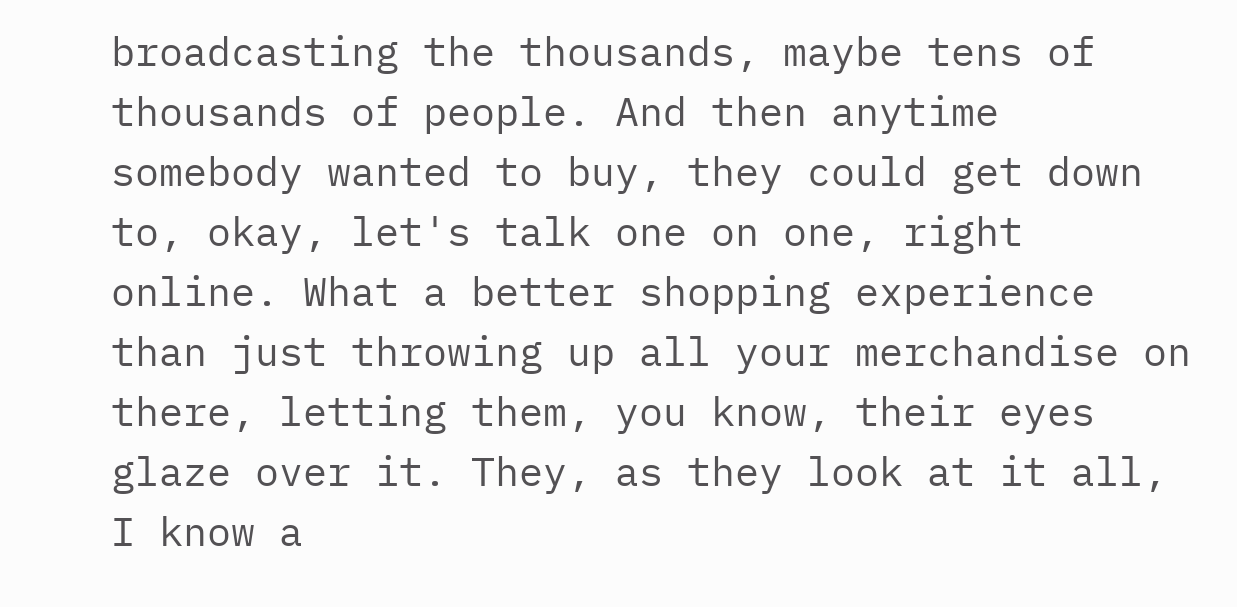broadcasting the thousands, maybe tens of thousands of people. And then anytime somebody wanted to buy, they could get down to, okay, let's talk one on one, right online. What a better shopping experience than just throwing up all your merchandise on there, letting them, you know, their eyes glaze over it. They, as they look at it all, I know a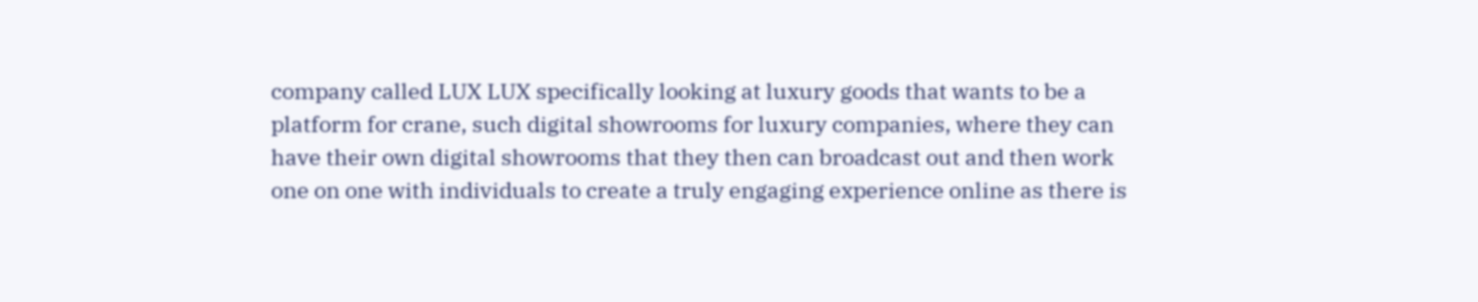company called LUX LUX specifically looking at luxury goods that wants to be a platform for crane, such digital showrooms for luxury companies, where they can have their own digital showrooms that they then can broadcast out and then work one on one with individuals to create a truly engaging experience online as there is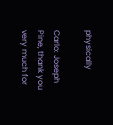physically

Carlo: Joseph Pine, thank you very much for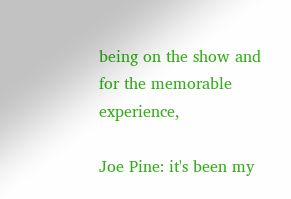being on the show and for the memorable experience,

Joe Pine: it's been my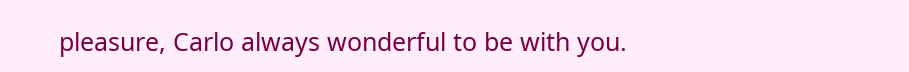pleasure, Carlo always wonderful to be with you.